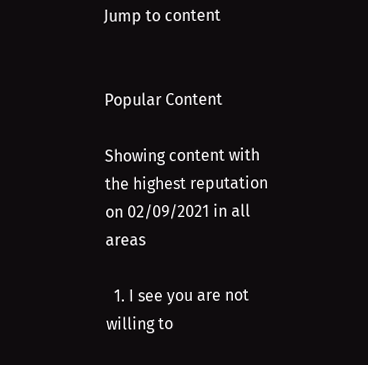Jump to content


Popular Content

Showing content with the highest reputation on 02/09/2021 in all areas

  1. I see you are not willing to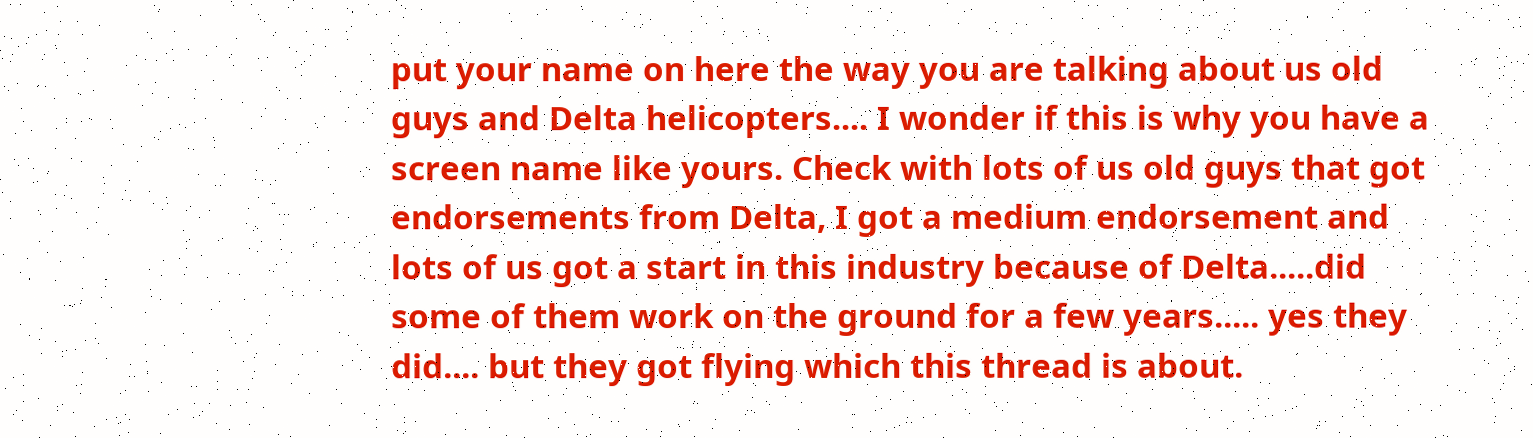put your name on here the way you are talking about us old guys and Delta helicopters.... I wonder if this is why you have a screen name like yours. Check with lots of us old guys that got endorsements from Delta, I got a medium endorsement and lots of us got a start in this industry because of Delta.....did some of them work on the ground for a few years..... yes they did.... but they got flying which this thread is about.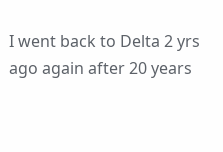I went back to Delta 2 yrs ago again after 20 years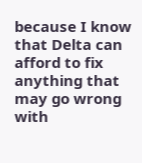because I know that Delta can afford to fix anything that may go wrong with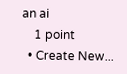an ai
    1 point
  • Create New...